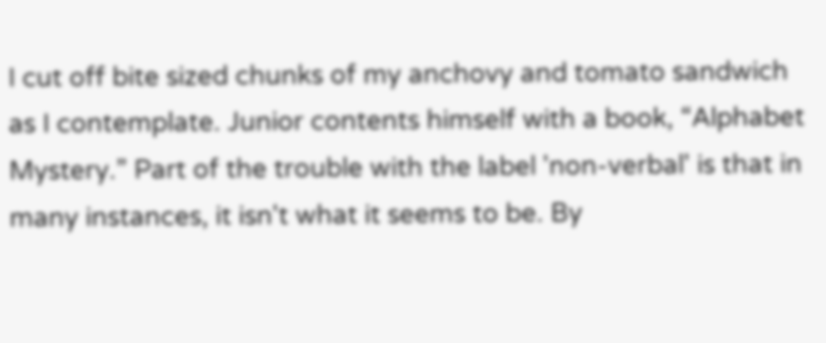I cut off bite sized chunks of my anchovy and tomato sandwich as I contemplate. Junior contents himself with a book, “Alphabet Mystery.” Part of the trouble with the label 'non-verbal' is that in many instances, it isn't what it seems to be. By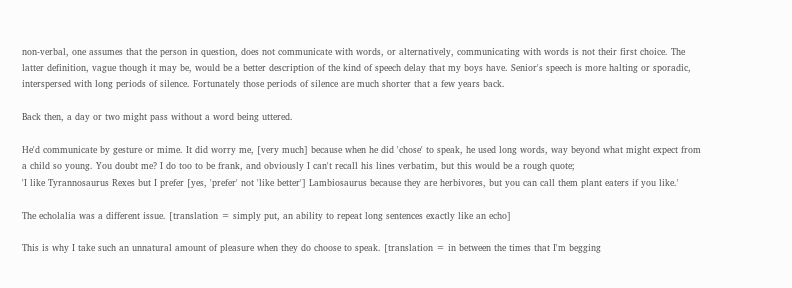non-verbal, one assumes that the person in question, does not communicate with words, or alternatively, communicating with words is not their first choice. The latter definition, vague though it may be, would be a better description of the kind of speech delay that my boys have. Senior's speech is more halting or sporadic, interspersed with long periods of silence. Fortunately those periods of silence are much shorter that a few years back.

Back then, a day or two might pass without a word being uttered.

He'd communicate by gesture or mime. It did worry me, [very much] because when he did 'chose' to speak, he used long words, way beyond what might expect from a child so young. You doubt me? I do too to be frank, and obviously I can't recall his lines verbatim, but this would be a rough quote;
'I like Tyrannosaurus Rexes but I prefer [yes, 'prefer' not 'like better'] Lambiosaurus because they are herbivores, but you can call them plant eaters if you like.'

The echolalia was a different issue. [translation = simply put, an ability to repeat long sentences exactly like an echo]

This is why I take such an unnatural amount of pleasure when they do choose to speak. [translation = in between the times that I'm begging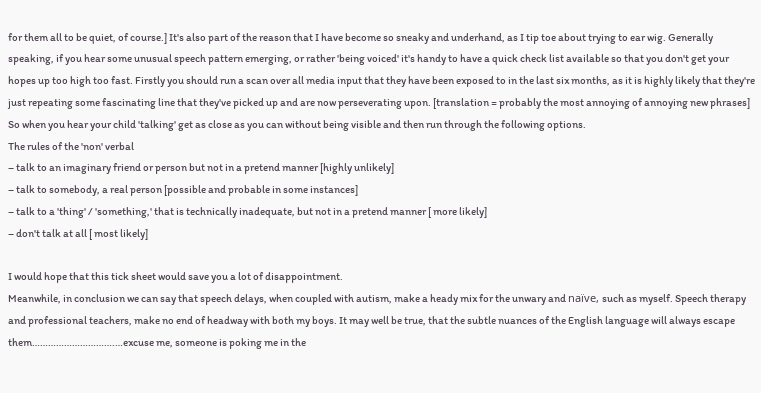for them all to be quiet, of course.] It's also part of the reason that I have become so sneaky and underhand, as I tip toe about trying to ear wig. Generally speaking, if you hear some unusual speech pattern emerging, or rather 'being voiced' it's handy to have a quick check list available so that you don't get your hopes up too high too fast. Firstly you should run a scan over all media input that they have been exposed to in the last six months, as it is highly likely that they're just repeating some fascinating line that they've picked up and are now perseverating upon. [translation = probably the most annoying of annoying new phrases] So when you hear your child 'talking' get as close as you can without being visible and then run through the following options.
The rules of the 'non' verbal
– talk to an imaginary friend or person but not in a pretend manner [highly unlikely]
– talk to somebody, a real person [possible and probable in some instances]
– talk to a 'thing' / 'something,' that is technically inadequate, but not in a pretend manner [ more likely]
– don't talk at all [ most likely]

I would hope that this tick sheet would save you a lot of disappointment.
Meanwhile, in conclusion we can say that speech delays, when coupled with autism, make a heady mix for the unwary and naïve, such as myself. Speech therapy and professional teachers, make no end of headway with both my boys. It may well be true, that the subtle nuances of the English language will always escape them………………………….…excuse me, someone is poking me in the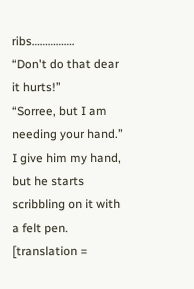ribs…………….
“Don't do that dear it hurts!”
“Sorree, but I am needing your hand.” I give him my hand, but he starts scribbling on it with a felt pen. [translation =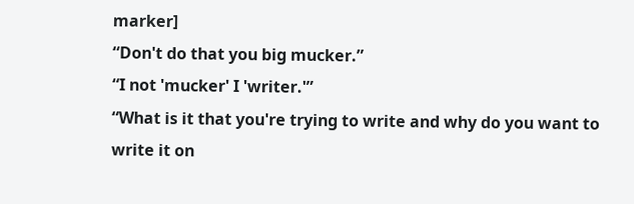marker]
“Don't do that you big mucker.”
“I not 'mucker' I 'writer.'”
“What is it that you're trying to write and why do you want to write it on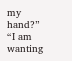my hand?”
“I am wanting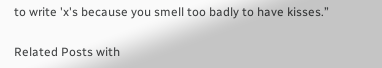to write 'x's because you smell too badly to have kisses.”

Related Posts with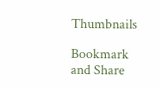Thumbnails

Bookmark and Share